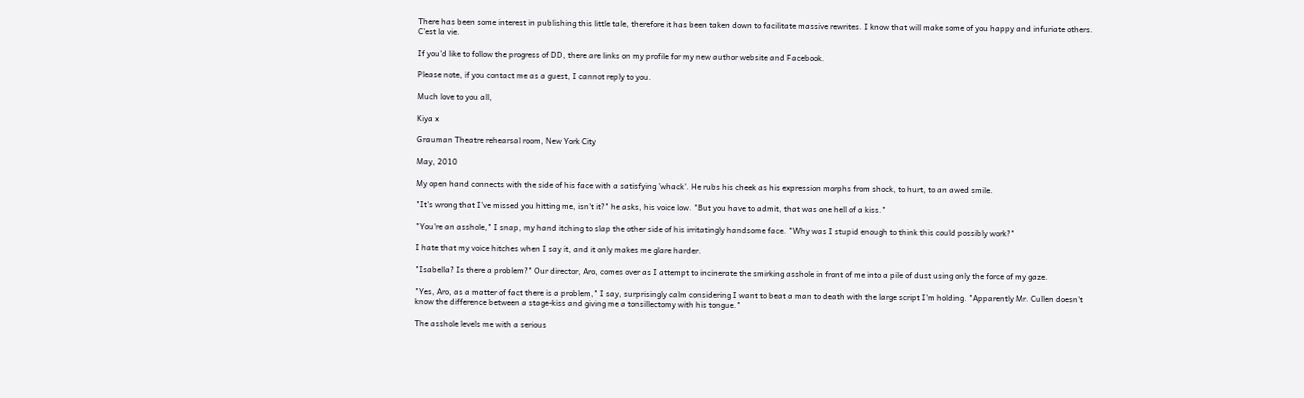There has been some interest in publishing this little tale, therefore it has been taken down to facilitate massive rewrites. I know that will make some of you happy and infuriate others. C'est la vie.

If you'd like to follow the progress of DD, there are links on my profile for my new author website and Facebook.

Please note, if you contact me as a guest, I cannot reply to you.

Much love to you all,

Kiya x

Grauman Theatre rehearsal room, New York City

May, 2010

My open hand connects with the side of his face with a satisfying 'whack'. He rubs his cheek as his expression morphs from shock, to hurt, to an awed smile.

"It's wrong that I've missed you hitting me, isn't it?" he asks, his voice low. "But you have to admit, that was one hell of a kiss."

"You're an asshole," I snap, my hand itching to slap the other side of his irritatingly handsome face. "Why was I stupid enough to think this could possibly work?"

I hate that my voice hitches when I say it, and it only makes me glare harder.

"Isabella? Is there a problem?" Our director, Aro, comes over as I attempt to incinerate the smirking asshole in front of me into a pile of dust using only the force of my gaze.

"Yes, Aro, as a matter of fact there is a problem," I say, surprisingly calm considering I want to beat a man to death with the large script I'm holding. "Apparently Mr. Cullen doesn't know the difference between a stage-kiss and giving me a tonsillectomy with his tongue."

The asshole levels me with a serious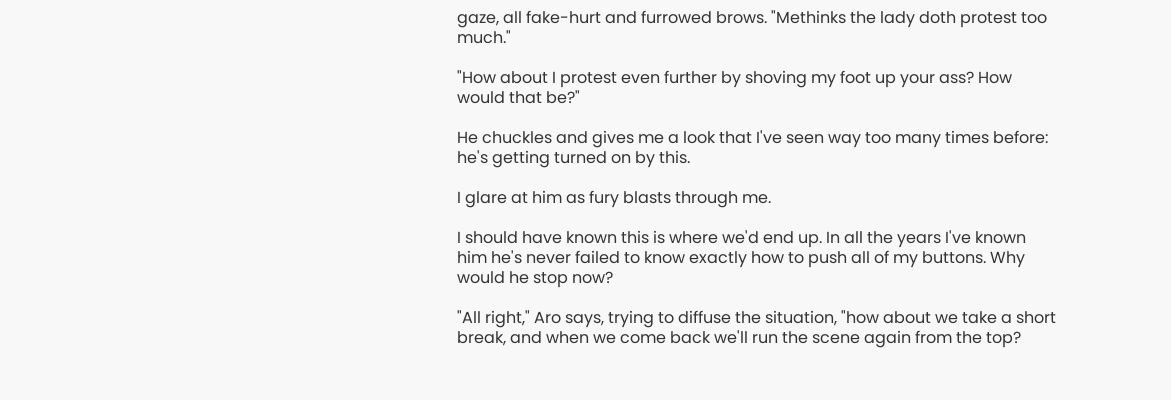gaze, all fake-hurt and furrowed brows. "Methinks the lady doth protest too much."

"How about I protest even further by shoving my foot up your ass? How would that be?"

He chuckles and gives me a look that I've seen way too many times before: he's getting turned on by this.

I glare at him as fury blasts through me.

I should have known this is where we'd end up. In all the years I've known him he's never failed to know exactly how to push all of my buttons. Why would he stop now?

"All right," Aro says, trying to diffuse the situation, "how about we take a short break, and when we come back we'll run the scene again from the top?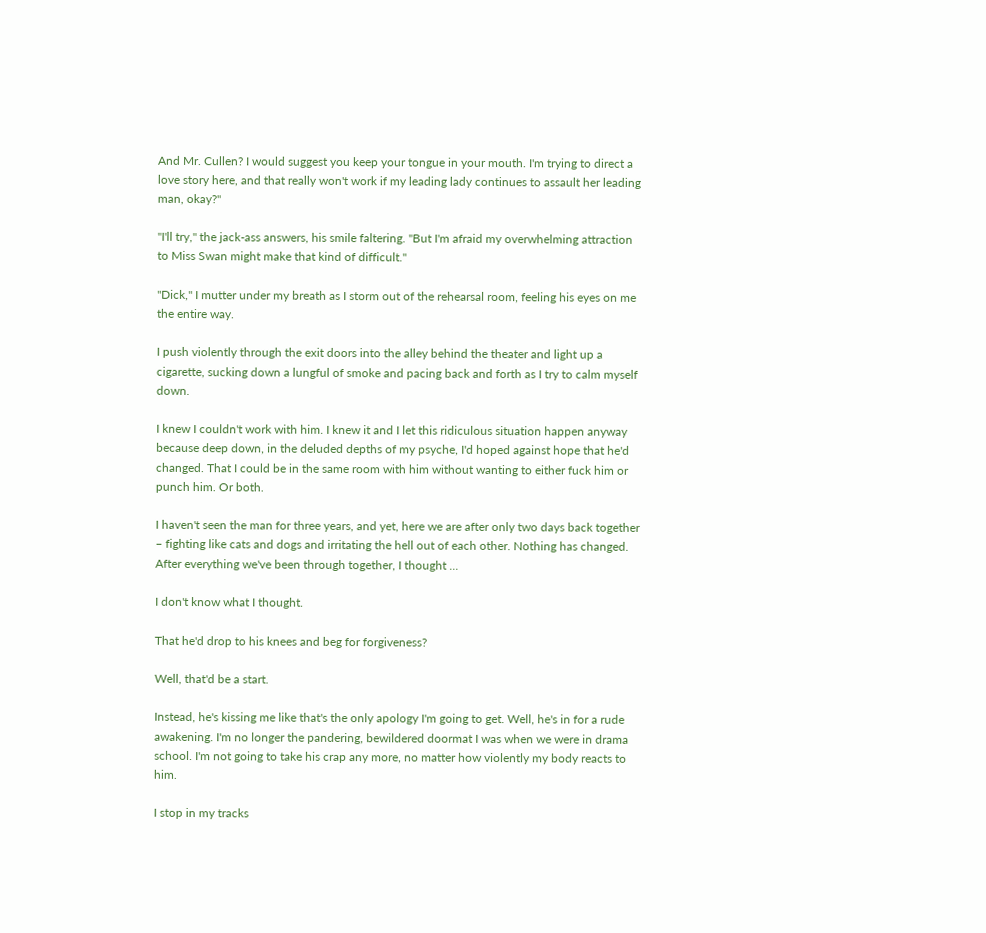And Mr. Cullen? I would suggest you keep your tongue in your mouth. I'm trying to direct a love story here, and that really won't work if my leading lady continues to assault her leading man, okay?"

"I'll try," the jack-ass answers, his smile faltering. "But I'm afraid my overwhelming attraction to Miss Swan might make that kind of difficult."

"Dick," I mutter under my breath as I storm out of the rehearsal room, feeling his eyes on me the entire way.

I push violently through the exit doors into the alley behind the theater and light up a cigarette, sucking down a lungful of smoke and pacing back and forth as I try to calm myself down.

I knew I couldn't work with him. I knew it and I let this ridiculous situation happen anyway because deep down, in the deluded depths of my psyche, I'd hoped against hope that he'd changed. That I could be in the same room with him without wanting to either fuck him or punch him. Or both.

I haven't seen the man for three years, and yet, here we are after only two days back together – fighting like cats and dogs and irritating the hell out of each other. Nothing has changed. After everything we've been through together, I thought ...

I don't know what I thought.

That he'd drop to his knees and beg for forgiveness?

Well, that'd be a start.

Instead, he's kissing me like that's the only apology I'm going to get. Well, he's in for a rude awakening. I'm no longer the pandering, bewildered doormat I was when we were in drama school. I'm not going to take his crap any more, no matter how violently my body reacts to him.

I stop in my tracks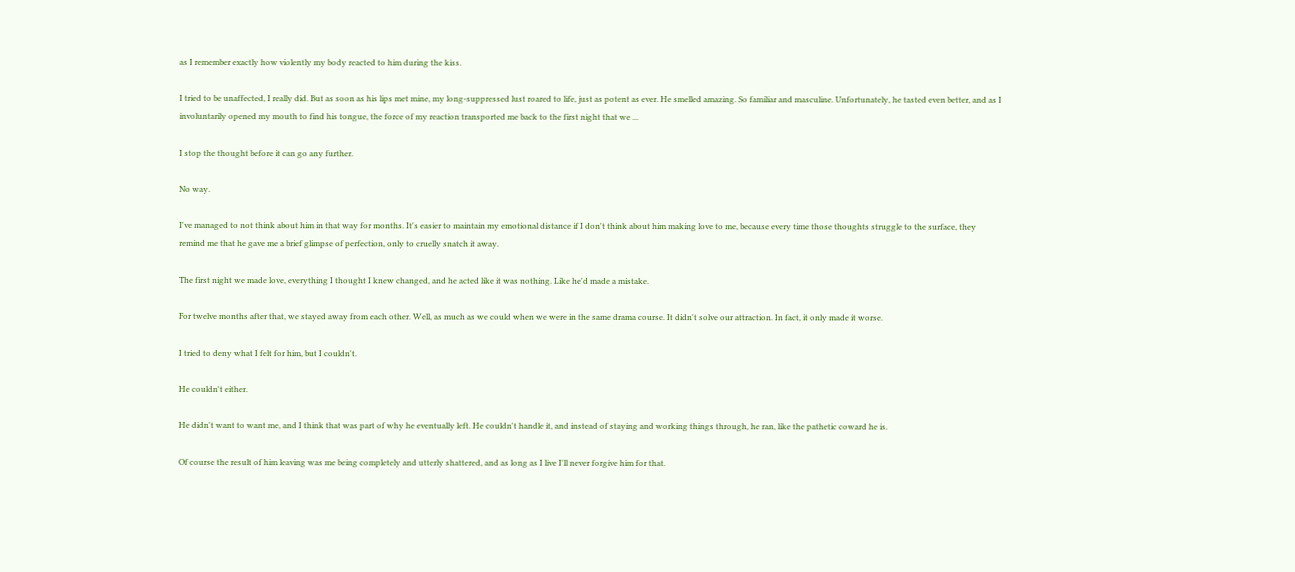as I remember exactly how violently my body reacted to him during the kiss.

I tried to be unaffected, I really did. But as soon as his lips met mine, my long-suppressed lust roared to life, just as potent as ever. He smelled amazing. So familiar and masculine. Unfortunately, he tasted even better, and as I involuntarily opened my mouth to find his tongue, the force of my reaction transported me back to the first night that we ...

I stop the thought before it can go any further.

No way.

I've managed to not think about him in that way for months. It's easier to maintain my emotional distance if I don't think about him making love to me, because every time those thoughts struggle to the surface, they remind me that he gave me a brief glimpse of perfection, only to cruelly snatch it away.

The first night we made love, everything I thought I knew changed, and he acted like it was nothing. Like he'd made a mistake.

For twelve months after that, we stayed away from each other. Well, as much as we could when we were in the same drama course. It didn't solve our attraction. In fact, it only made it worse.

I tried to deny what I felt for him, but I couldn't.

He couldn't either.

He didn't want to want me, and I think that was part of why he eventually left. He couldn't handle it, and instead of staying and working things through, he ran, like the pathetic coward he is.

Of course the result of him leaving was me being completely and utterly shattered, and as long as I live I'll never forgive him for that.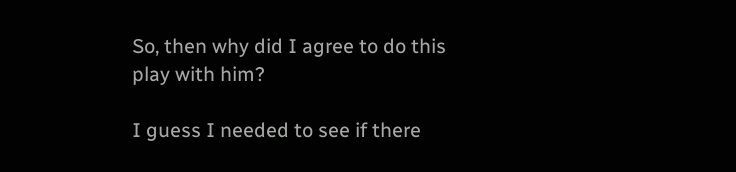So, then why did I agree to do this play with him?

I guess I needed to see if there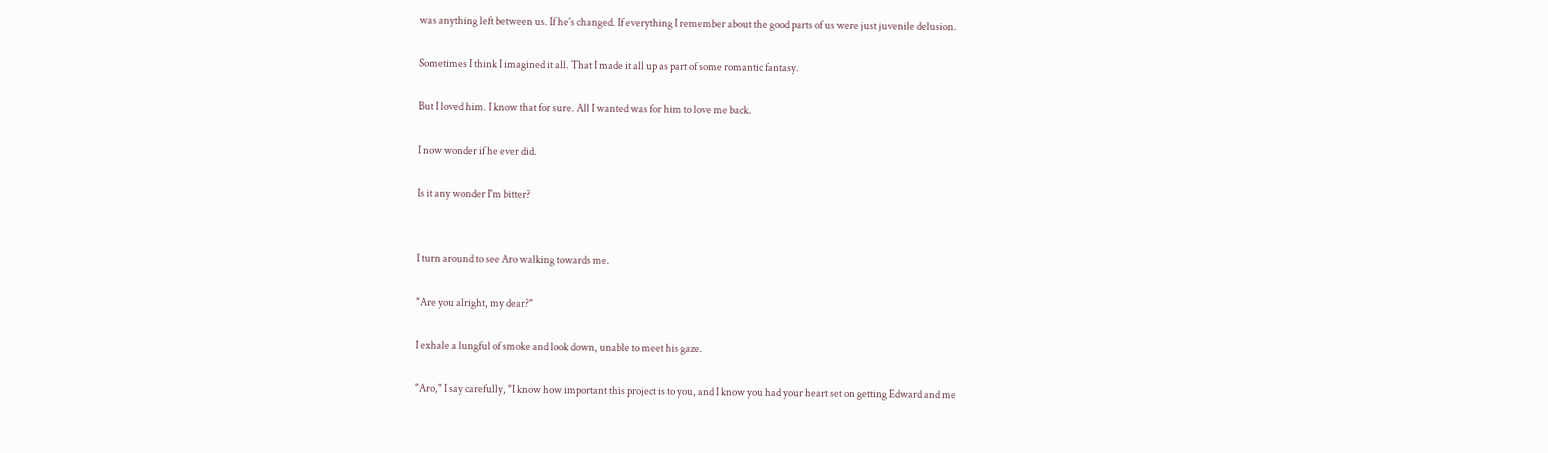was anything left between us. If he's changed. If everything I remember about the good parts of us were just juvenile delusion.

Sometimes I think I imagined it all. That I made it all up as part of some romantic fantasy.

But I loved him. I know that for sure. All I wanted was for him to love me back.

I now wonder if he ever did.

Is it any wonder I'm bitter?


I turn around to see Aro walking towards me.

"Are you alright, my dear?"

I exhale a lungful of smoke and look down, unable to meet his gaze.

"Aro," I say carefully, "I know how important this project is to you, and I know you had your heart set on getting Edward and me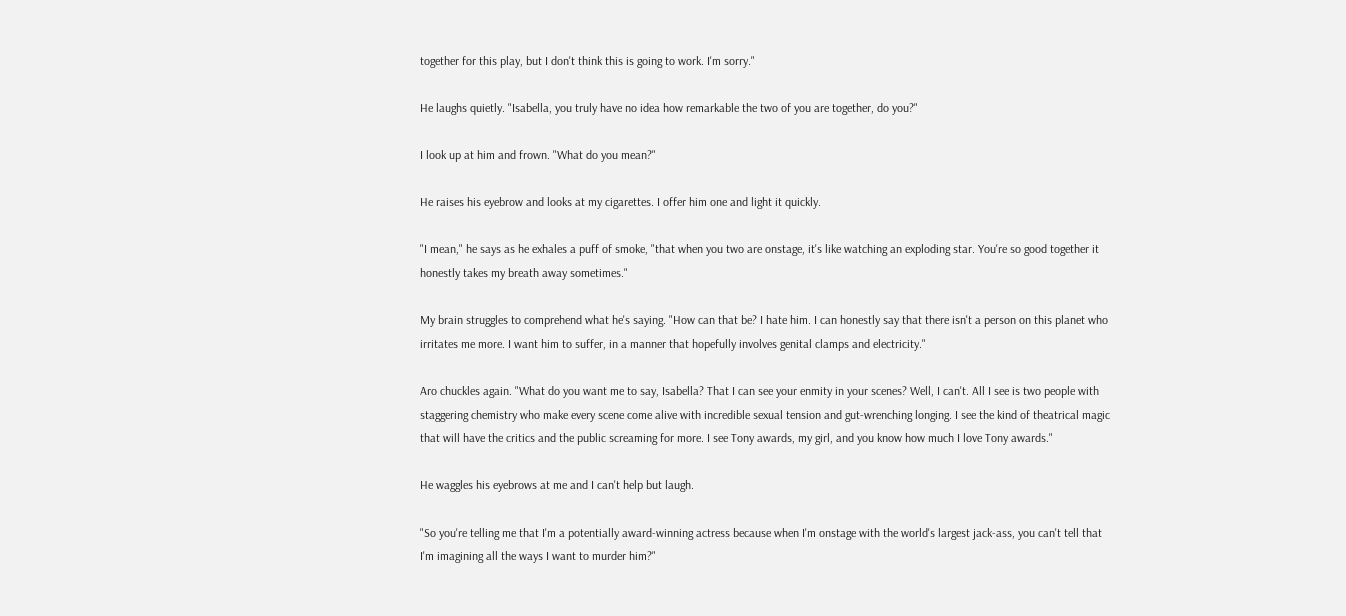together for this play, but I don't think this is going to work. I'm sorry."

He laughs quietly. "Isabella, you truly have no idea how remarkable the two of you are together, do you?"

I look up at him and frown. "What do you mean?"

He raises his eyebrow and looks at my cigarettes. I offer him one and light it quickly.

"I mean," he says as he exhales a puff of smoke, "that when you two are onstage, it's like watching an exploding star. You're so good together it honestly takes my breath away sometimes."

My brain struggles to comprehend what he's saying. "How can that be? I hate him. I can honestly say that there isn't a person on this planet who irritates me more. I want him to suffer, in a manner that hopefully involves genital clamps and electricity."

Aro chuckles again. "What do you want me to say, Isabella? That I can see your enmity in your scenes? Well, I can't. All I see is two people with staggering chemistry who make every scene come alive with incredible sexual tension and gut-wrenching longing. I see the kind of theatrical magic that will have the critics and the public screaming for more. I see Tony awards, my girl, and you know how much I love Tony awards."

He waggles his eyebrows at me and I can't help but laugh.

"So you're telling me that I'm a potentially award-winning actress because when I'm onstage with the world's largest jack-ass, you can't tell that I'm imagining all the ways I want to murder him?"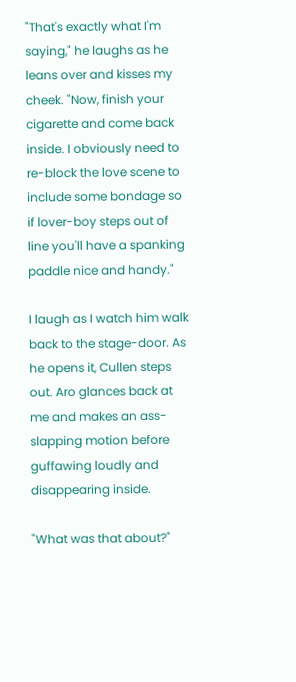"That's exactly what I'm saying," he laughs as he leans over and kisses my cheek. "Now, finish your cigarette and come back inside. I obviously need to re-block the love scene to include some bondage so if lover-boy steps out of line you'll have a spanking paddle nice and handy."

I laugh as I watch him walk back to the stage-door. As he opens it, Cullen steps out. Aro glances back at me and makes an ass-slapping motion before guffawing loudly and disappearing inside.

"What was that about?"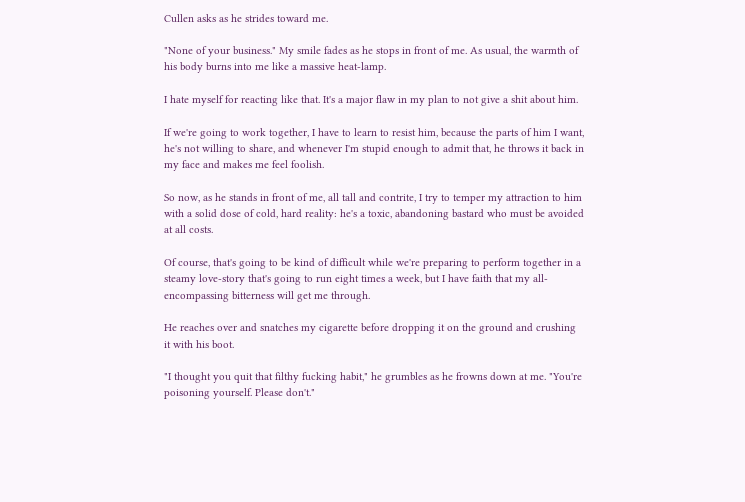Cullen asks as he strides toward me.

"None of your business." My smile fades as he stops in front of me. As usual, the warmth of his body burns into me like a massive heat-lamp.

I hate myself for reacting like that. It's a major flaw in my plan to not give a shit about him.

If we're going to work together, I have to learn to resist him, because the parts of him I want, he's not willing to share, and whenever I'm stupid enough to admit that, he throws it back in my face and makes me feel foolish.

So now, as he stands in front of me, all tall and contrite, I try to temper my attraction to him with a solid dose of cold, hard reality: he's a toxic, abandoning bastard who must be avoided at all costs.

Of course, that's going to be kind of difficult while we're preparing to perform together in a steamy love-story that's going to run eight times a week, but I have faith that my all-encompassing bitterness will get me through.

He reaches over and snatches my cigarette before dropping it on the ground and crushing it with his boot.

"I thought you quit that filthy fucking habit," he grumbles as he frowns down at me. "You're poisoning yourself. Please don't."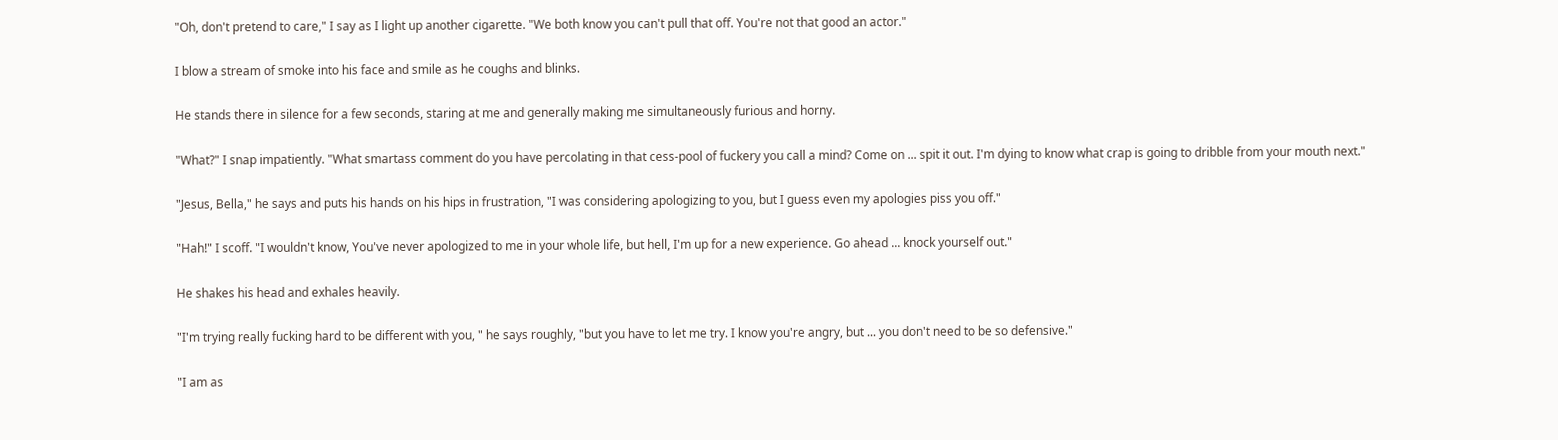"Oh, don't pretend to care," I say as I light up another cigarette. "We both know you can't pull that off. You're not that good an actor."

I blow a stream of smoke into his face and smile as he coughs and blinks.

He stands there in silence for a few seconds, staring at me and generally making me simultaneously furious and horny.

"What?" I snap impatiently. "What smartass comment do you have percolating in that cess-pool of fuckery you call a mind? Come on ... spit it out. I'm dying to know what crap is going to dribble from your mouth next."

"Jesus, Bella," he says and puts his hands on his hips in frustration, "I was considering apologizing to you, but I guess even my apologies piss you off."

"Hah!" I scoff. "I wouldn't know, You've never apologized to me in your whole life, but hell, I'm up for a new experience. Go ahead ... knock yourself out."

He shakes his head and exhales heavily.

"I'm trying really fucking hard to be different with you, " he says roughly, "but you have to let me try. I know you're angry, but ... you don't need to be so defensive."

"I am as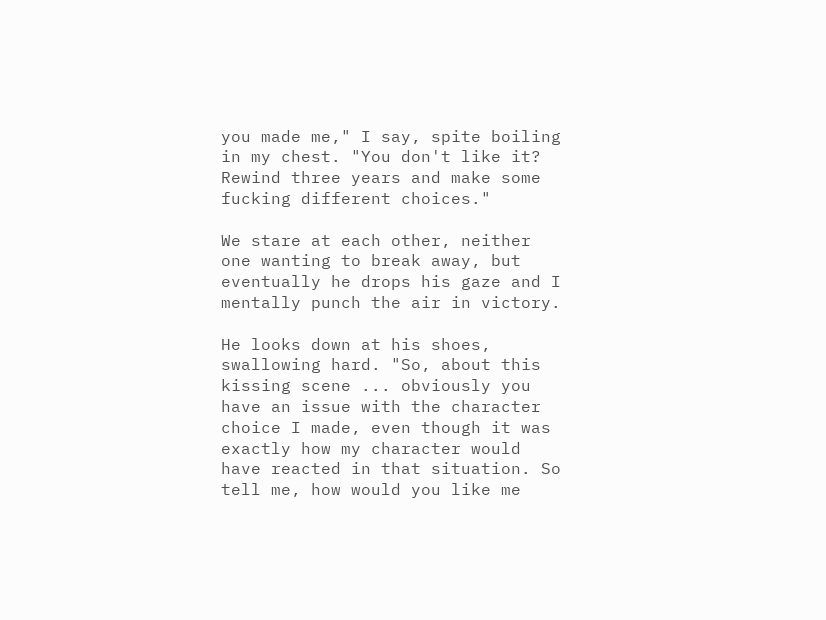you made me," I say, spite boiling in my chest. "You don't like it? Rewind three years and make some fucking different choices."

We stare at each other, neither one wanting to break away, but eventually he drops his gaze and I mentally punch the air in victory.

He looks down at his shoes, swallowing hard. "So, about this kissing scene ... obviously you have an issue with the character choice I made, even though it was exactly how my character would have reacted in that situation. So tell me, how would you like me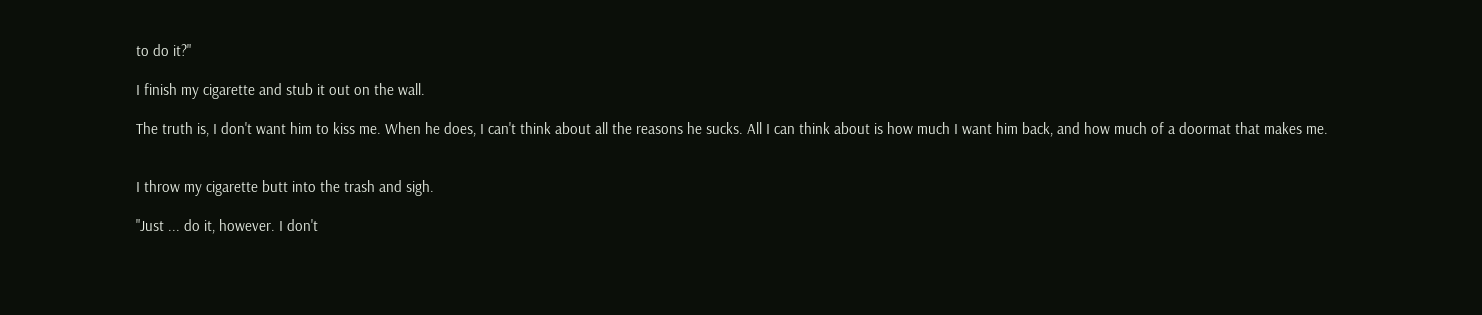to do it?"

I finish my cigarette and stub it out on the wall.

The truth is, I don't want him to kiss me. When he does, I can't think about all the reasons he sucks. All I can think about is how much I want him back, and how much of a doormat that makes me.


I throw my cigarette butt into the trash and sigh.

"Just ... do it, however. I don't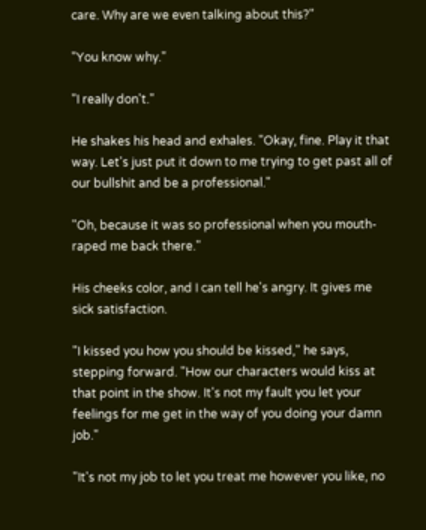care. Why are we even talking about this?"

"You know why."

"I really don't."

He shakes his head and exhales. "Okay, fine. Play it that way. Let's just put it down to me trying to get past all of our bullshit and be a professional."

"Oh, because it was so professional when you mouth-raped me back there."

His cheeks color, and I can tell he's angry. It gives me sick satisfaction.

"I kissed you how you should be kissed," he says, stepping forward. "How our characters would kiss at that point in the show. It's not my fault you let your feelings for me get in the way of you doing your damn job."

"It's not my job to let you treat me however you like, no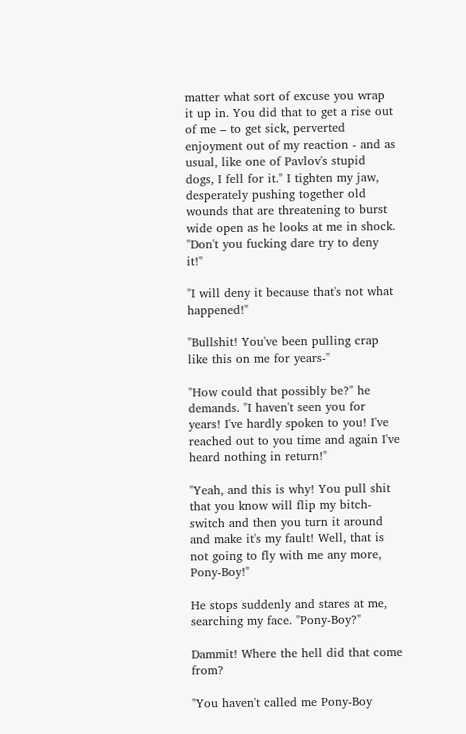matter what sort of excuse you wrap it up in. You did that to get a rise out of me – to get sick, perverted enjoyment out of my reaction - and as usual, like one of Pavlov's stupid dogs, I fell for it." I tighten my jaw, desperately pushing together old wounds that are threatening to burst wide open as he looks at me in shock. "Don't you fucking dare try to deny it!"

"I will deny it because that's not what happened!"

"Bullshit! You've been pulling crap like this on me for years-"

"How could that possibly be?" he demands. "I haven't seen you for years! I've hardly spoken to you! I've reached out to you time and again I've heard nothing in return!"

"Yeah, and this is why! You pull shit that you know will flip my bitch-switch and then you turn it around and make it's my fault! Well, that is not going to fly with me any more, Pony-Boy!"

He stops suddenly and stares at me, searching my face. "Pony-Boy?"

Dammit! Where the hell did that come from?

"You haven't called me Pony-Boy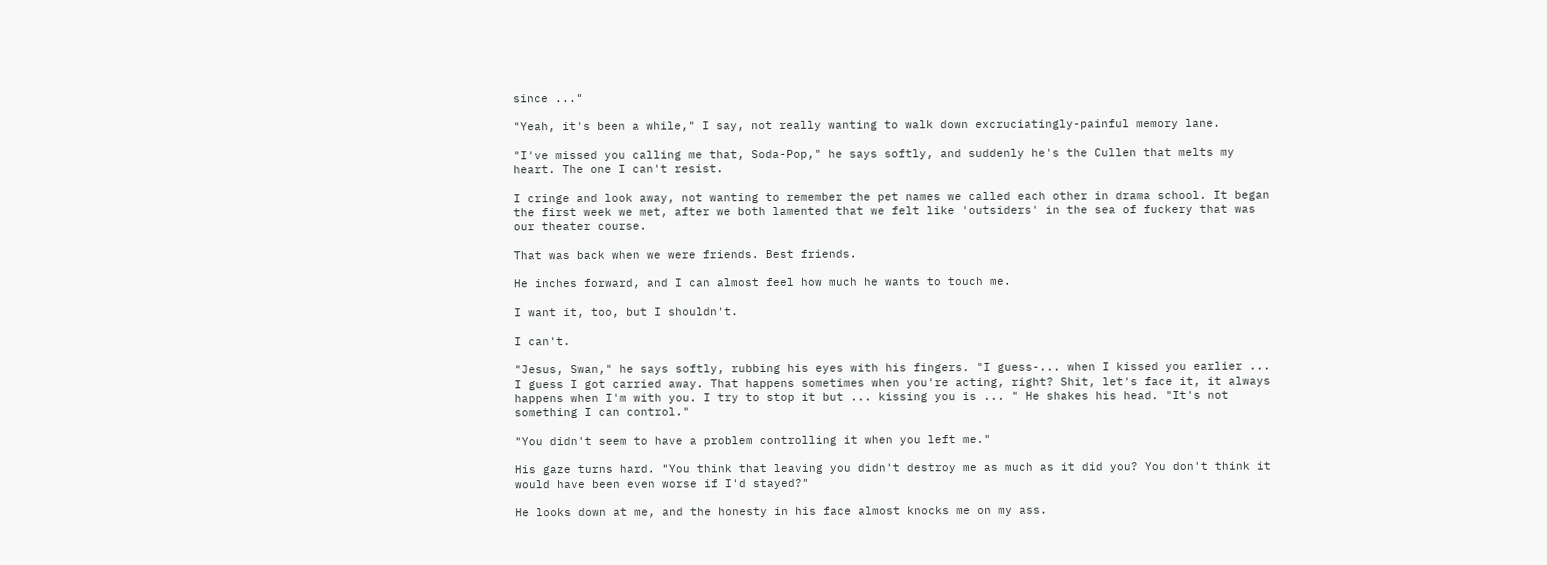since ..."

"Yeah, it's been a while," I say, not really wanting to walk down excruciatingly-painful memory lane.

"I've missed you calling me that, Soda-Pop," he says softly, and suddenly he's the Cullen that melts my heart. The one I can't resist.

I cringe and look away, not wanting to remember the pet names we called each other in drama school. It began the first week we met, after we both lamented that we felt like 'outsiders' in the sea of fuckery that was our theater course.

That was back when we were friends. Best friends.

He inches forward, and I can almost feel how much he wants to touch me.

I want it, too, but I shouldn't.

I can't.

"Jesus, Swan," he says softly, rubbing his eyes with his fingers. "I guess-... when I kissed you earlier ... I guess I got carried away. That happens sometimes when you're acting, right? Shit, let's face it, it always happens when I'm with you. I try to stop it but ... kissing you is ... " He shakes his head. "It's not something I can control."

"You didn't seem to have a problem controlling it when you left me."

His gaze turns hard. "You think that leaving you didn't destroy me as much as it did you? You don't think it would have been even worse if I'd stayed?"

He looks down at me, and the honesty in his face almost knocks me on my ass.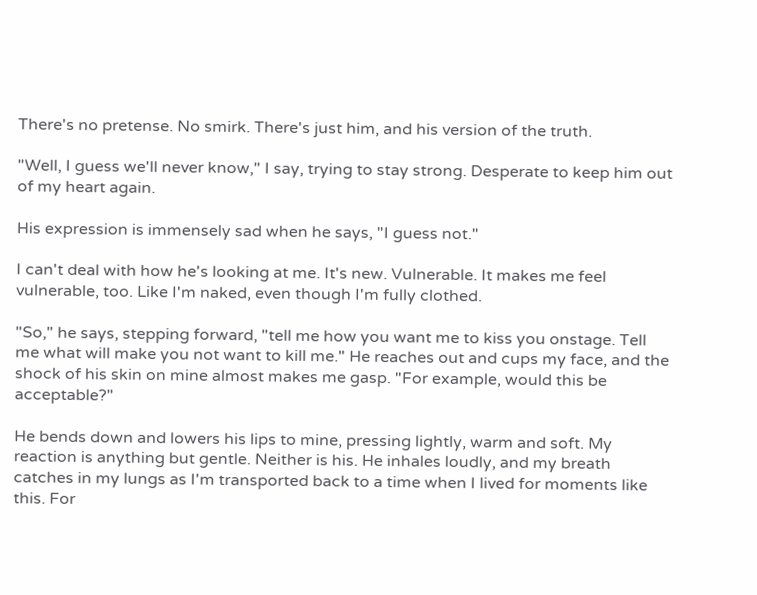There's no pretense. No smirk. There's just him, and his version of the truth.

"Well, I guess we'll never know," I say, trying to stay strong. Desperate to keep him out of my heart again.

His expression is immensely sad when he says, "I guess not."

I can't deal with how he's looking at me. It's new. Vulnerable. It makes me feel vulnerable, too. Like I'm naked, even though I'm fully clothed.

"So," he says, stepping forward, "tell me how you want me to kiss you onstage. Tell me what will make you not want to kill me." He reaches out and cups my face, and the shock of his skin on mine almost makes me gasp. "For example, would this be acceptable?"

He bends down and lowers his lips to mine, pressing lightly, warm and soft. My reaction is anything but gentle. Neither is his. He inhales loudly, and my breath catches in my lungs as I'm transported back to a time when I lived for moments like this. For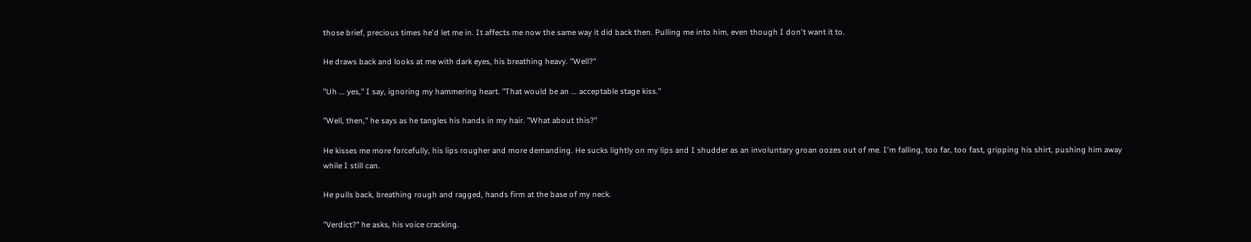those brief, precious times he'd let me in. It affects me now the same way it did back then. Pulling me into him, even though I don't want it to.

He draws back and looks at me with dark eyes, his breathing heavy. "Well?"

"Uh ... yes," I say, ignoring my hammering heart. "That would be an ... acceptable stage kiss."

"Well, then," he says as he tangles his hands in my hair. "What about this?"

He kisses me more forcefully, his lips rougher and more demanding. He sucks lightly on my lips and I shudder as an involuntary groan oozes out of me. I'm falling, too far, too fast, gripping his shirt, pushing him away while I still can.

He pulls back, breathing rough and ragged, hands firm at the base of my neck.

"Verdict?" he asks, his voice cracking.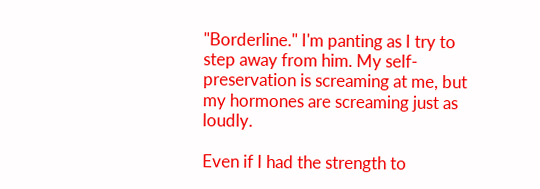"Borderline." I'm panting as I try to step away from him. My self-preservation is screaming at me, but my hormones are screaming just as loudly.

Even if I had the strength to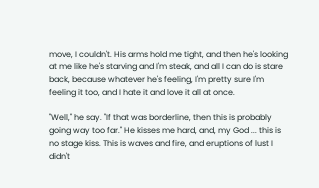move, I couldn't. His arms hold me tight, and then he's looking at me like he's starving and I'm steak, and all I can do is stare back, because whatever he's feeling, I'm pretty sure I'm feeling it too, and I hate it and love it all at once.

"Well," he say. "If that was borderline, then this is probably going way too far." He kisses me hard, and, my God ... this is no stage kiss. This is waves and fire, and eruptions of lust I didn't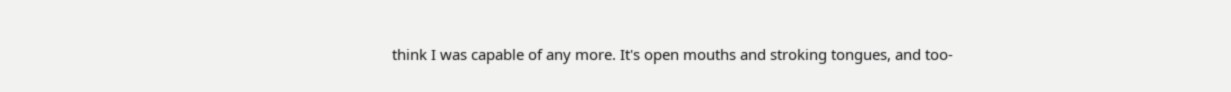think I was capable of any more. It's open mouths and stroking tongues, and too-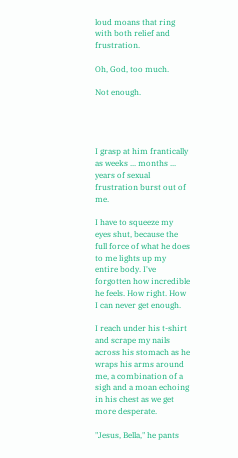loud moans that ring with both relief and frustration.

Oh, God, too much.

Not enough.




I grasp at him frantically as weeks ... months ... years of sexual frustration burst out of me.

I have to squeeze my eyes shut, because the full force of what he does to me lights up my entire body. I've forgotten how incredible he feels. How right. How I can never get enough.

I reach under his t-shirt and scrape my nails across his stomach as he wraps his arms around me, a combination of a sigh and a moan echoing in his chest as we get more desperate.

"Jesus, Bella," he pants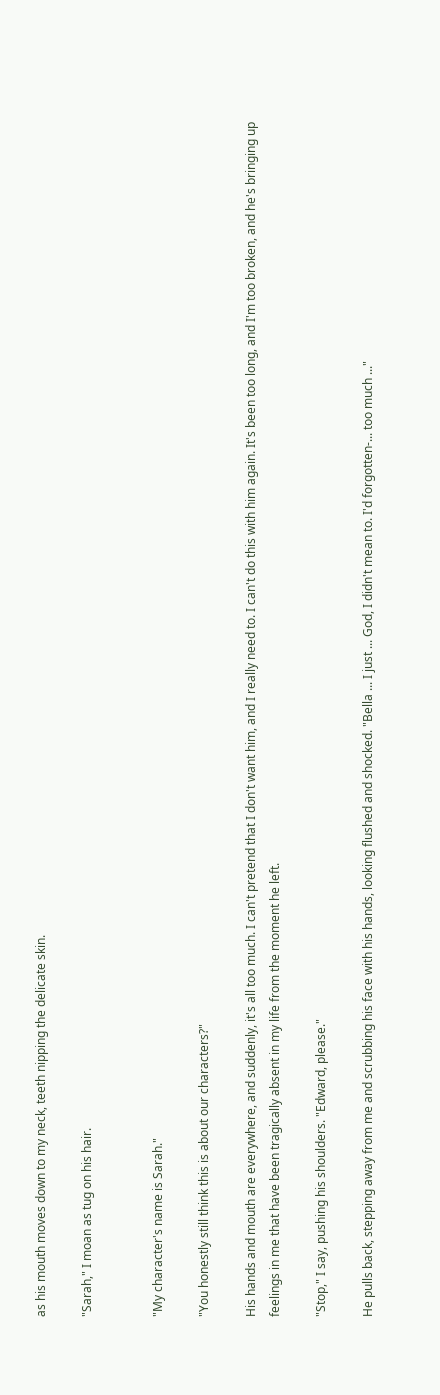as his mouth moves down to my neck, teeth nipping the delicate skin.

"Sarah," I moan as tug on his hair.


"My character's name is Sarah."

"You honestly still think this is about our characters?"

His hands and mouth are everywhere, and suddenly, it's all too much. I can't pretend that I don't want him, and I really need to. I can't do this with him again. It's been too long, and I'm too broken, and he's bringing up feelings in me that have been tragically absent in my life from the moment he left.

"Stop," I say, pushing his shoulders. "Edward, please."

He pulls back, stepping away from me and scrubbing his face with his hands, looking flushed and shocked. "Bella ... I just ... God, I didn't mean to. I'd forgotten-... too much ..."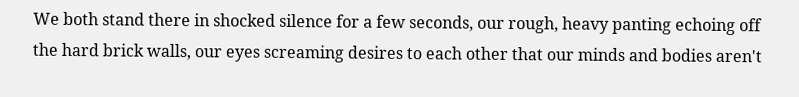We both stand there in shocked silence for a few seconds, our rough, heavy panting echoing off the hard brick walls, our eyes screaming desires to each other that our minds and bodies aren't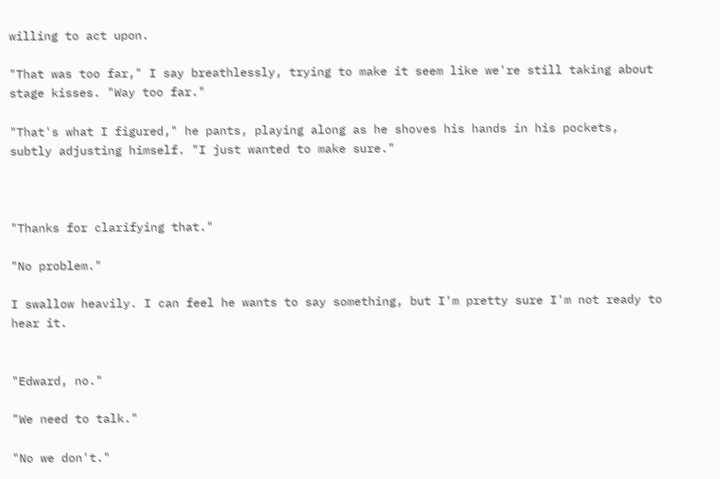willing to act upon.

"That was too far," I say breathlessly, trying to make it seem like we're still taking about stage kisses. "Way too far."

"That's what I figured," he pants, playing along as he shoves his hands in his pockets, subtly adjusting himself. "I just wanted to make sure."



"Thanks for clarifying that."

"No problem."

I swallow heavily. I can feel he wants to say something, but I'm pretty sure I'm not ready to hear it.


"Edward, no."

"We need to talk."

"No we don't."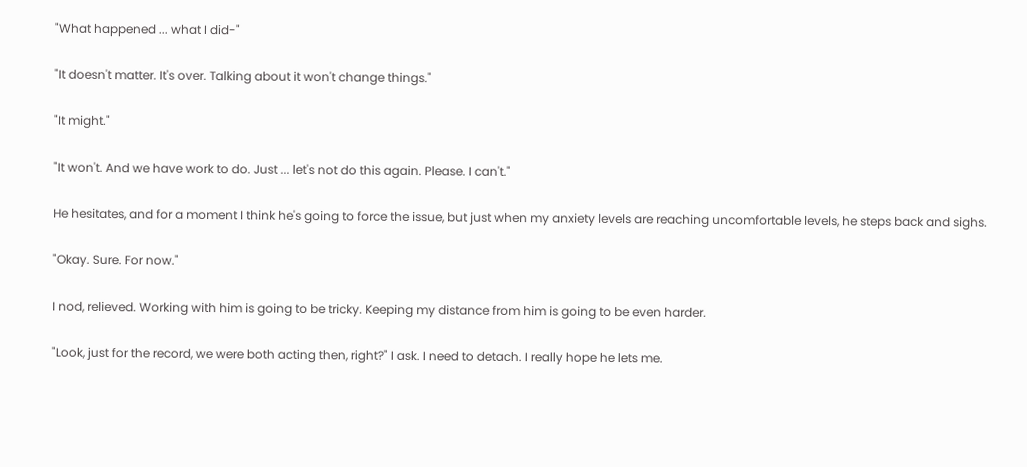"What happened ... what I did-"

"It doesn't matter. It's over. Talking about it won't change things."

"It might."

"It won't. And we have work to do. Just ... let's not do this again. Please. I can't."

He hesitates, and for a moment I think he's going to force the issue, but just when my anxiety levels are reaching uncomfortable levels, he steps back and sighs.

"Okay. Sure. For now."

I nod, relieved. Working with him is going to be tricky. Keeping my distance from him is going to be even harder.

"Look, just for the record, we were both acting then, right?" I ask. I need to detach. I really hope he lets me.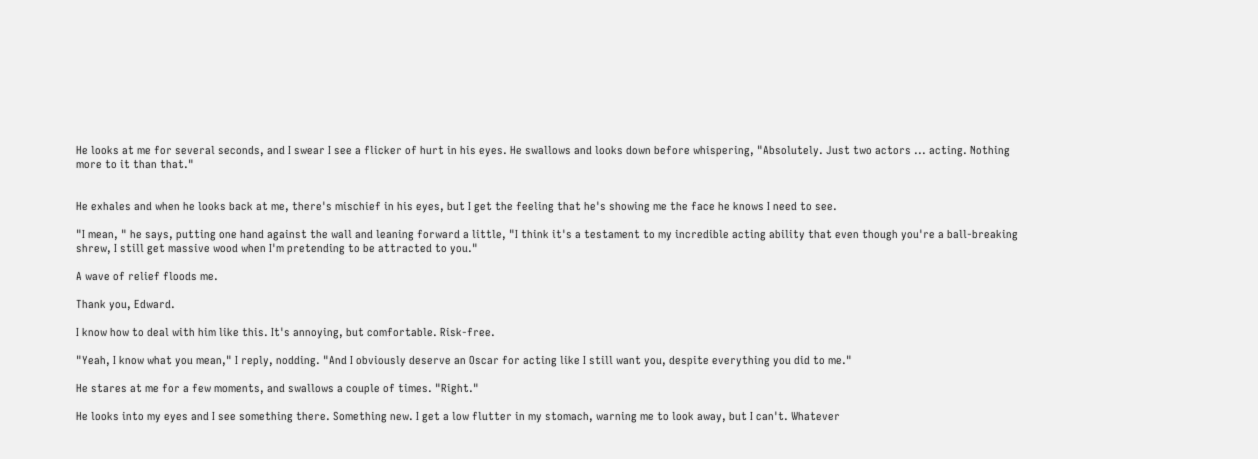He looks at me for several seconds, and I swear I see a flicker of hurt in his eyes. He swallows and looks down before whispering, "Absolutely. Just two actors ... acting. Nothing more to it than that."


He exhales and when he looks back at me, there's mischief in his eyes, but I get the feeling that he's showing me the face he knows I need to see.

"I mean, " he says, putting one hand against the wall and leaning forward a little, "I think it's a testament to my incredible acting ability that even though you're a ball-breaking shrew, I still get massive wood when I'm pretending to be attracted to you."

A wave of relief floods me.

Thank you, Edward.

I know how to deal with him like this. It's annoying, but comfortable. Risk-free.

"Yeah, I know what you mean," I reply, nodding. "And I obviously deserve an Oscar for acting like I still want you, despite everything you did to me."

He stares at me for a few moments, and swallows a couple of times. "Right."

He looks into my eyes and I see something there. Something new. I get a low flutter in my stomach, warning me to look away, but I can't. Whatever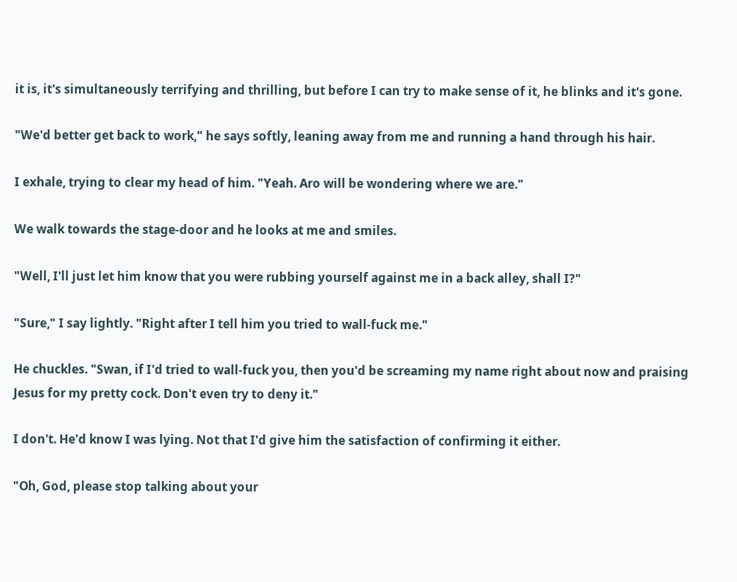it is, it's simultaneously terrifying and thrilling, but before I can try to make sense of it, he blinks and it's gone.

"We'd better get back to work," he says softly, leaning away from me and running a hand through his hair.

I exhale, trying to clear my head of him. "Yeah. Aro will be wondering where we are."

We walk towards the stage-door and he looks at me and smiles.

"Well, I'll just let him know that you were rubbing yourself against me in a back alley, shall I?"

"Sure," I say lightly. "Right after I tell him you tried to wall-fuck me."

He chuckles. "Swan, if I'd tried to wall-fuck you, then you'd be screaming my name right about now and praising Jesus for my pretty cock. Don't even try to deny it."

I don't. He'd know I was lying. Not that I'd give him the satisfaction of confirming it either.

"Oh, God, please stop talking about your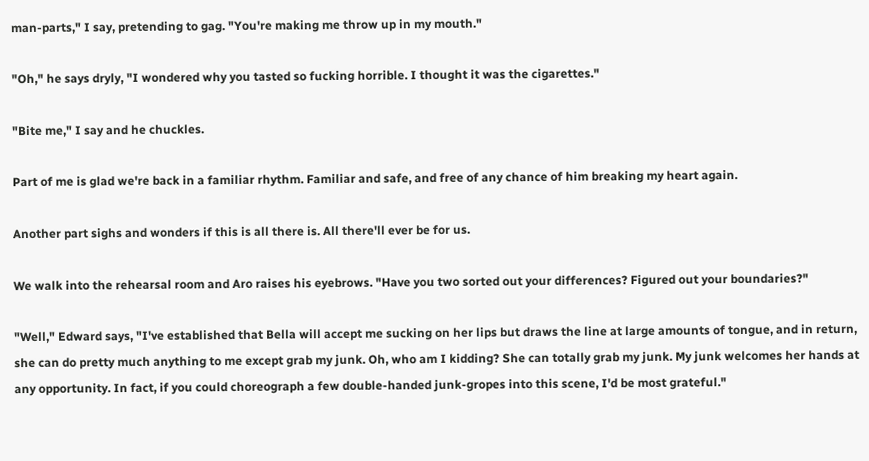man-parts," I say, pretending to gag. "You're making me throw up in my mouth."

"Oh," he says dryly, "I wondered why you tasted so fucking horrible. I thought it was the cigarettes."

"Bite me," I say and he chuckles.

Part of me is glad we're back in a familiar rhythm. Familiar and safe, and free of any chance of him breaking my heart again.

Another part sighs and wonders if this is all there is. All there'll ever be for us.

We walk into the rehearsal room and Aro raises his eyebrows. "Have you two sorted out your differences? Figured out your boundaries?"

"Well," Edward says, "I've established that Bella will accept me sucking on her lips but draws the line at large amounts of tongue, and in return, she can do pretty much anything to me except grab my junk. Oh, who am I kidding? She can totally grab my junk. My junk welcomes her hands at any opportunity. In fact, if you could choreograph a few double-handed junk-gropes into this scene, I'd be most grateful."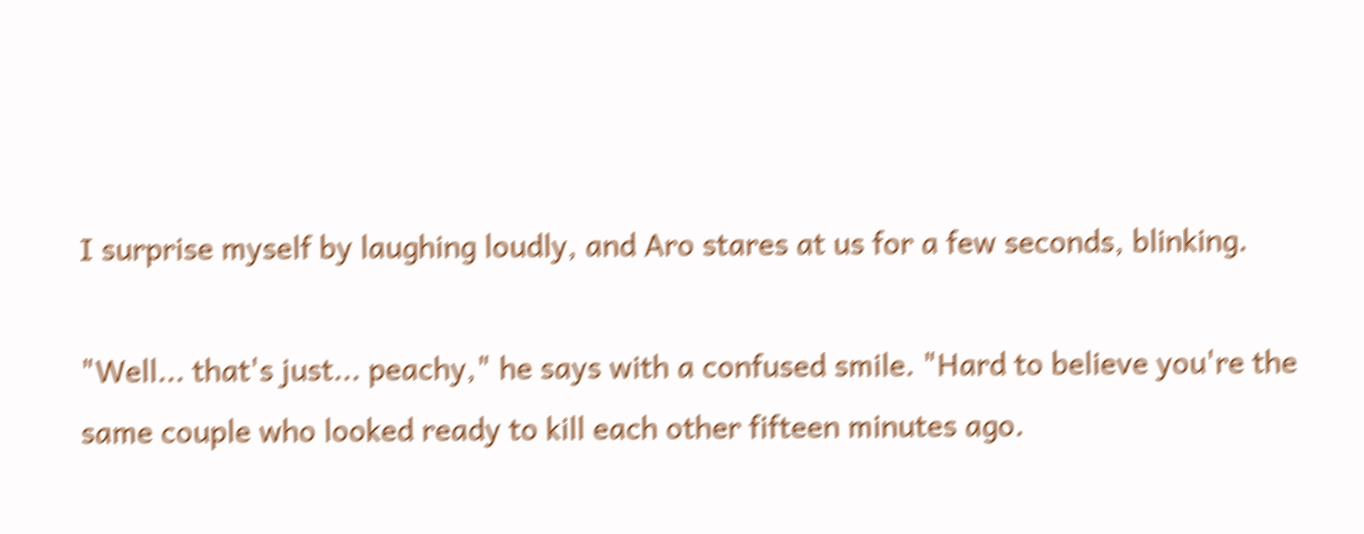I surprise myself by laughing loudly, and Aro stares at us for a few seconds, blinking.

"Well... that's just... peachy," he says with a confused smile. "Hard to believe you're the same couple who looked ready to kill each other fifteen minutes ago.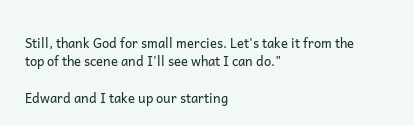Still, thank God for small mercies. Let's take it from the top of the scene and I'll see what I can do."

Edward and I take up our starting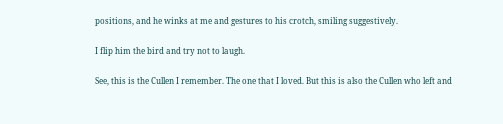positions, and he winks at me and gestures to his crotch, smiling suggestively.

I flip him the bird and try not to laugh.

See, this is the Cullen I remember. The one that I loved. But this is also the Cullen who left and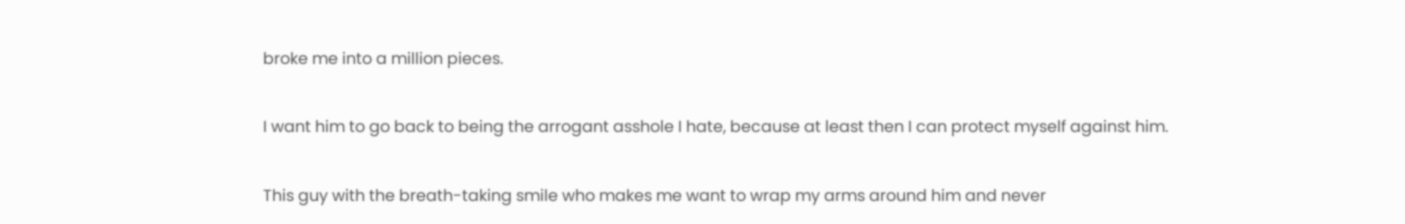broke me into a million pieces.

I want him to go back to being the arrogant asshole I hate, because at least then I can protect myself against him.

This guy with the breath-taking smile who makes me want to wrap my arms around him and never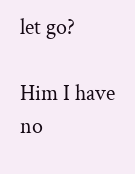let go?

Him I have no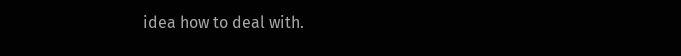idea how to deal with.